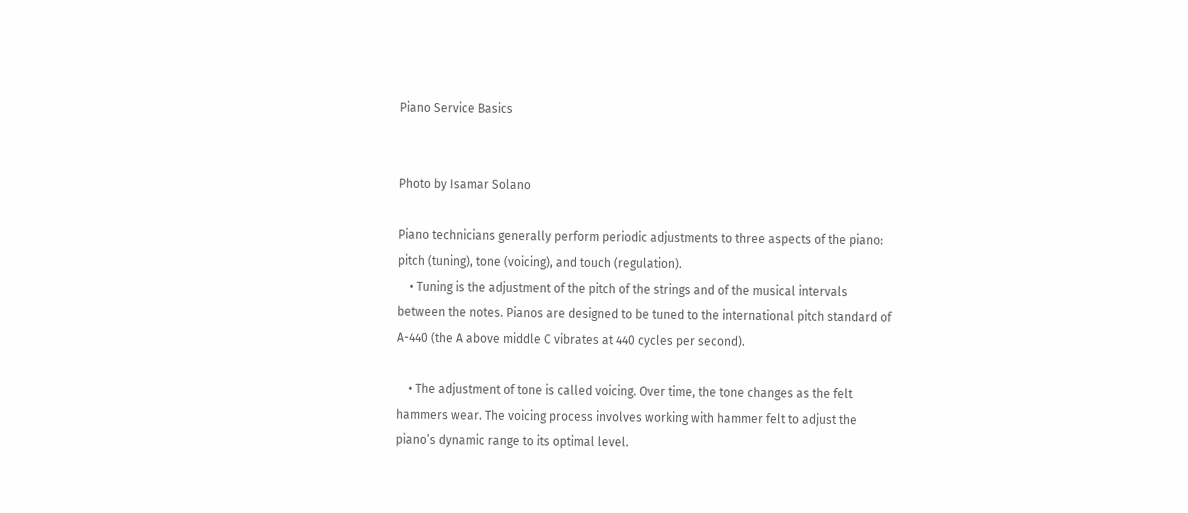Piano Service Basics


Photo by Isamar Solano

Piano technicians generally perform periodic adjustments to three aspects of the piano: pitch (tuning), tone (voicing), and touch (regulation).
    • Tuning is the adjustment of the pitch of the strings and of the musical intervals between the notes. Pianos are designed to be tuned to the international pitch standard of A-440 (the A above middle C vibrates at 440 cycles per second).

    • The adjustment of tone is called voicing. Over time, the tone changes as the felt hammers wear. The voicing process involves working with hammer felt to adjust the piano’s dynamic range to its optimal level.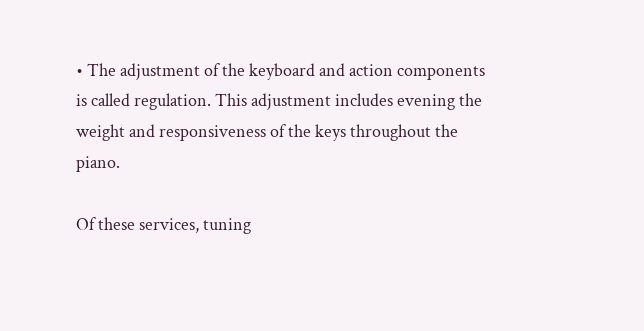• The adjustment of the keyboard and action components is called regulation. This adjustment includes evening the weight and responsiveness of the keys throughout the piano.

Of these services, tuning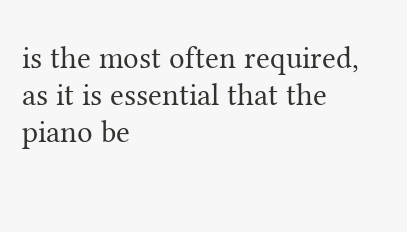is the most often required, as it is essential that the piano be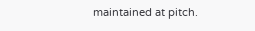maintained at pitch.